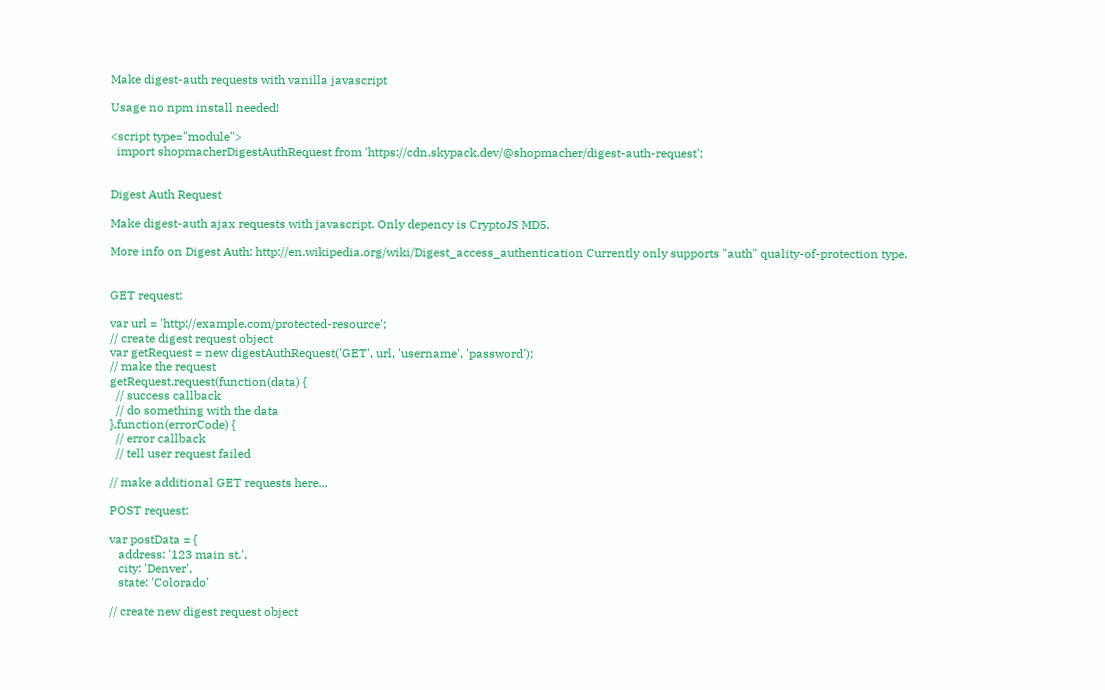Make digest-auth requests with vanilla javascript

Usage no npm install needed!

<script type="module">
  import shopmacherDigestAuthRequest from 'https://cdn.skypack.dev/@shopmacher/digest-auth-request';


Digest Auth Request

Make digest-auth ajax requests with javascript. Only depency is CryptoJS MD5.

More info on Digest Auth: http://en.wikipedia.org/wiki/Digest_access_authentication Currently only supports "auth" quality-of-protection type.


GET request:

var url = 'http://example.com/protected-resource';
// create digest request object
var getRequest = new digestAuthRequest('GET', url, 'username', 'password');
// make the request
getRequest.request(function(data) {
  // success callback
  // do something with the data
},function(errorCode) {
  // error callback
  // tell user request failed

// make additional GET requests here...

POST request:

var postData = {
   address: '123 main st.',
   city: 'Denver',
   state: 'Colorado'

// create new digest request object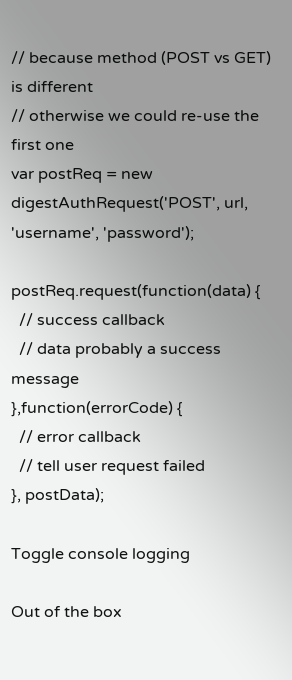// because method (POST vs GET) is different
// otherwise we could re-use the first one
var postReq = new digestAuthRequest('POST', url, 'username', 'password');

postReq.request(function(data) {
  // success callback
  // data probably a success message
},function(errorCode) {
  // error callback
  // tell user request failed
}, postData);

Toggle console logging

Out of the box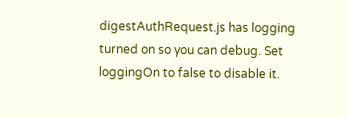digestAuthRequest.js has logging turned on so you can debug. Set loggingOn to false to disable it.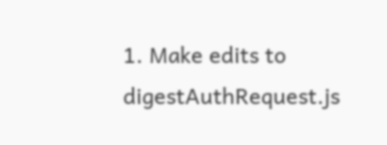1. Make edits to digestAuthRequest.js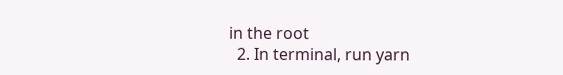in the root
  2. In terminal, run yarn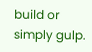build or simply gulp.